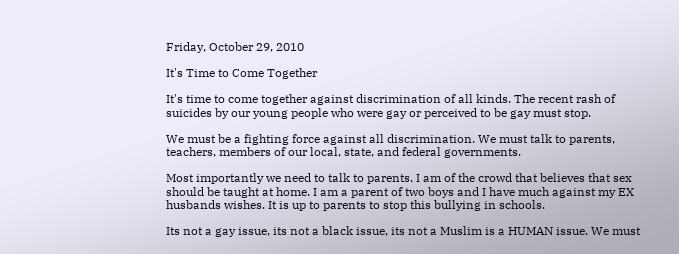Friday, October 29, 2010

It's Time to Come Together

It's time to come together against discrimination of all kinds. The recent rash of suicides by our young people who were gay or perceived to be gay must stop.

We must be a fighting force against all discrimination. We must talk to parents, teachers, members of our local, state, and federal governments.

Most importantly we need to talk to parents. I am of the crowd that believes that sex should be taught at home. I am a parent of two boys and I have much against my EX husbands wishes. It is up to parents to stop this bullying in schools.

Its not a gay issue, its not a black issue, its not a Muslim is a HUMAN issue. We must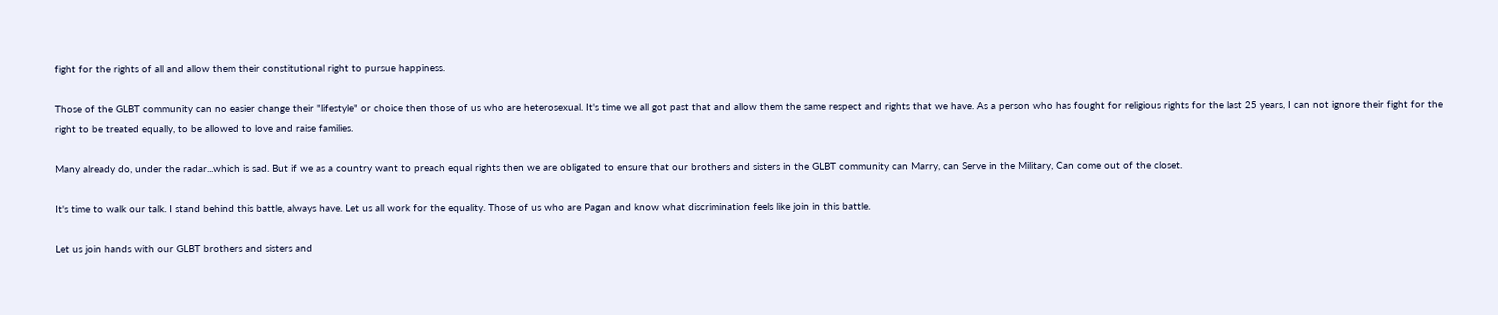fight for the rights of all and allow them their constitutional right to pursue happiness.

Those of the GLBT community can no easier change their "lifestyle" or choice then those of us who are heterosexual. It's time we all got past that and allow them the same respect and rights that we have. As a person who has fought for religious rights for the last 25 years, I can not ignore their fight for the right to be treated equally, to be allowed to love and raise families.

Many already do, under the radar...which is sad. But if we as a country want to preach equal rights then we are obligated to ensure that our brothers and sisters in the GLBT community can Marry, can Serve in the Military, Can come out of the closet.

It's time to walk our talk. I stand behind this battle, always have. Let us all work for the equality. Those of us who are Pagan and know what discrimination feels like join in this battle.

Let us join hands with our GLBT brothers and sisters and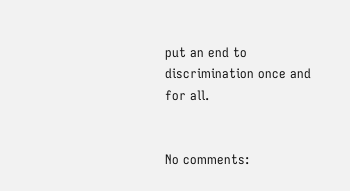put an end to discrimination once and for all.


No comments: